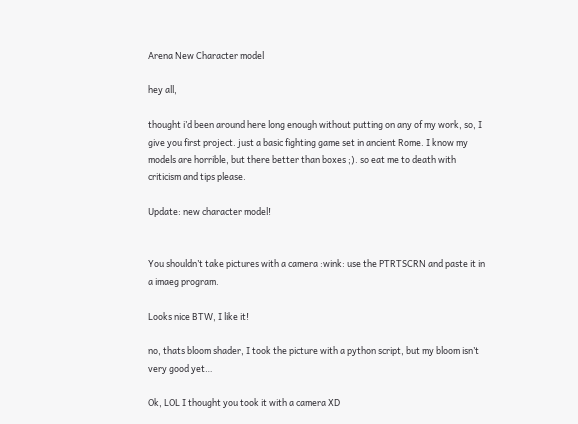Arena New Character model

hey all,

thought i’d been around here long enough without putting on any of my work, so, I give you first project. just a basic fighting game set in ancient Rome. I know my models are horrible, but there better than boxes ;). so eat me to death with criticism and tips please.

Update: new character model!


You shouldn’t take pictures with a camera :wink: use the PTRTSCRN and paste it in a imaeg program.

Looks nice BTW, I like it!

no, thats bloom shader, I took the picture with a python script, but my bloom isn’t very good yet…

Ok, LOL I thought you took it with a camera XD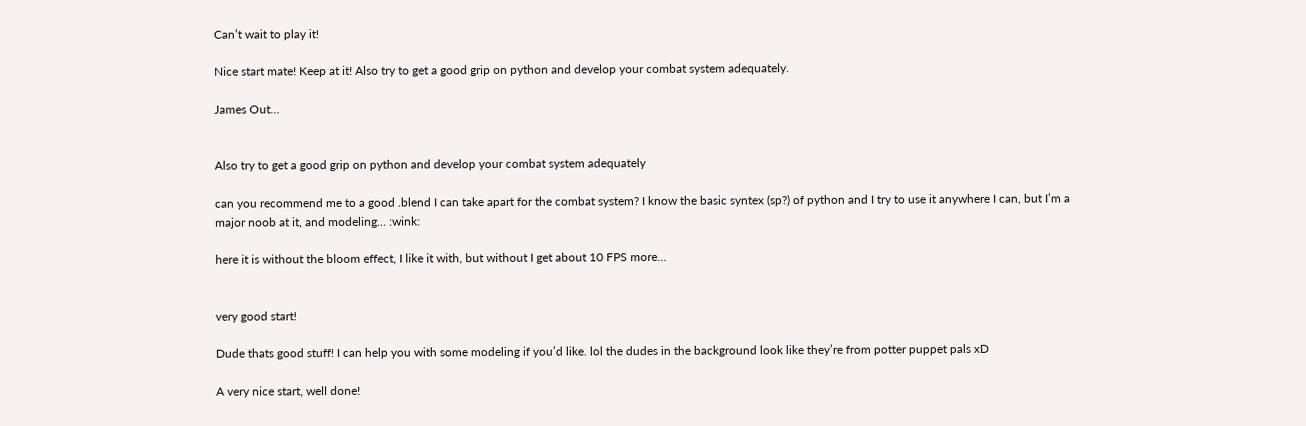Can’t wait to play it!

Nice start mate! Keep at it! Also try to get a good grip on python and develop your combat system adequately.

James Out…


Also try to get a good grip on python and develop your combat system adequately

can you recommend me to a good .blend I can take apart for the combat system? I know the basic syntex (sp?) of python and I try to use it anywhere I can, but I’m a major noob at it, and modeling… :wink:

here it is without the bloom effect, I like it with, but without I get about 10 FPS more…


very good start!

Dude thats good stuff! I can help you with some modeling if you’d like. lol the dudes in the background look like they’re from potter puppet pals xD

A very nice start, well done!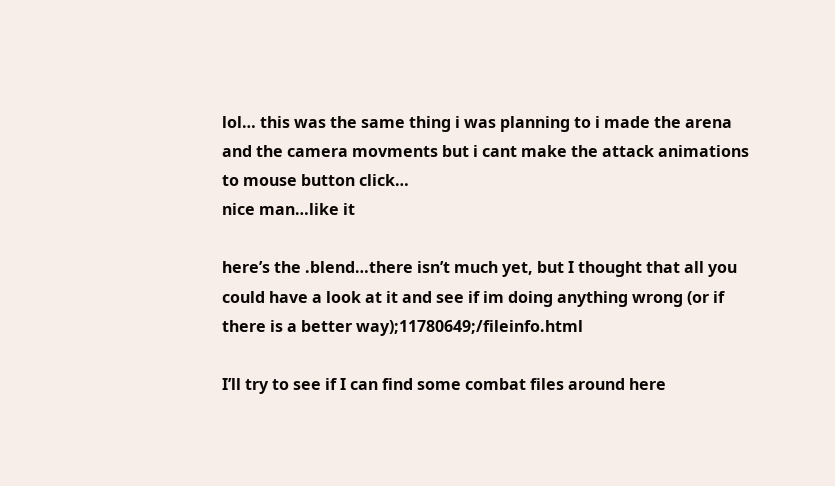lol… this was the same thing i was planning to i made the arena and the camera movments but i cant make the attack animations to mouse button click…
nice man…like it

here’s the .blend…there isn’t much yet, but I thought that all you could have a look at it and see if im doing anything wrong (or if there is a better way);11780649;/fileinfo.html

I’ll try to see if I can find some combat files around here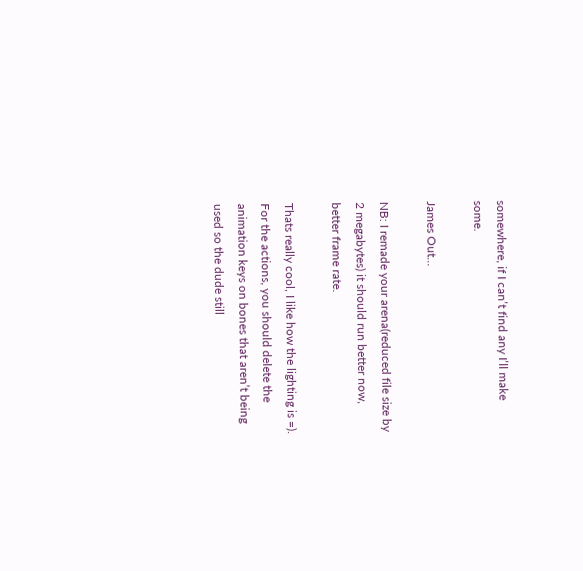somewhere, if I can’t find any I’ll make some.

James Out…

NB: I remade your arena(reduced file size by 2 megabytes) it should run better now, better frame rate.

Thats really cool, I like how the lighting is =).
For the actions, you should delete the animation keys on bones that aren’t being used so the dude still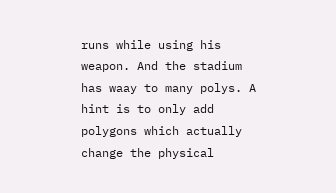runs while using his weapon. And the stadium has waay to many polys. A hint is to only add polygons which actually change the physical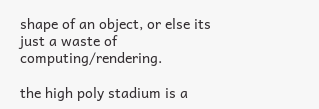shape of an object, or else its just a waste of computing/rendering.

the high poly stadium is a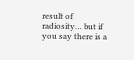result of radiosity… but if you say there is a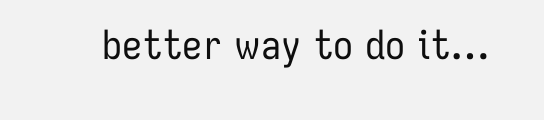better way to do it…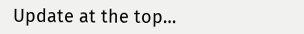Update at the top…